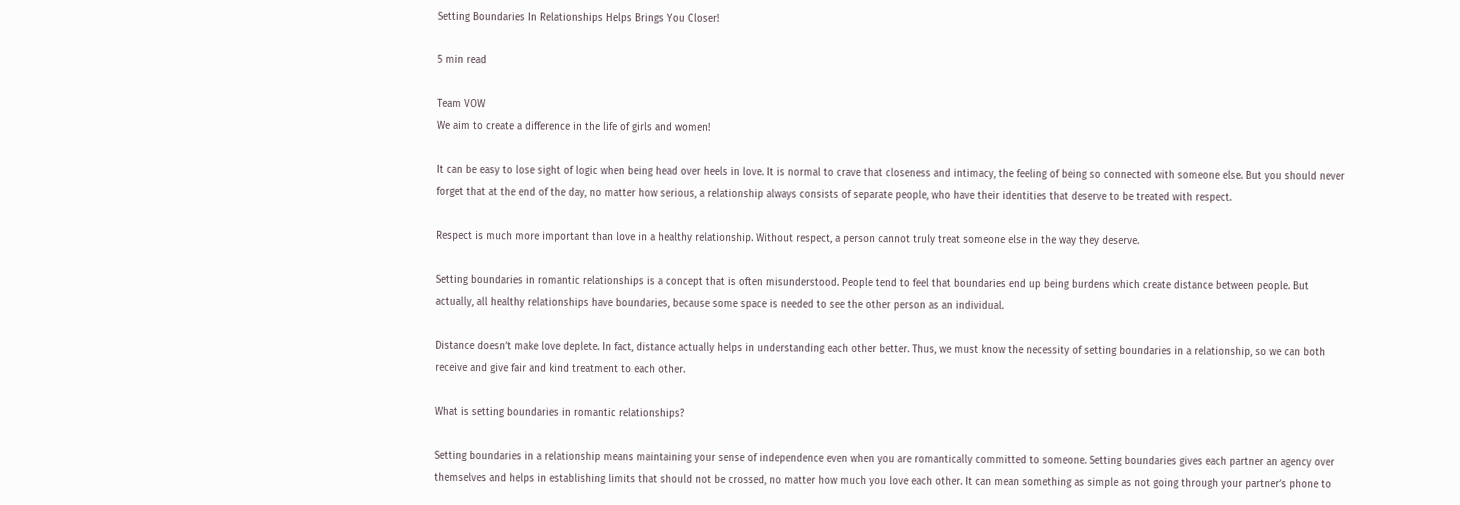Setting Boundaries In Relationships Helps Brings You Closer!

5 min read

Team VOW
We aim to create a difference in the life of girls and women!

It can be easy to lose sight of logic when being head over heels in love. It is normal to crave that closeness and intimacy, the feeling of being so connected with someone else. But you should never forget that at the end of the day, no matter how serious, a relationship always consists of separate people, who have their identities that deserve to be treated with respect.

Respect is much more important than love in a healthy relationship. Without respect, a person cannot truly treat someone else in the way they deserve.

Setting boundaries in romantic relationships is a concept that is often misunderstood. People tend to feel that boundaries end up being burdens which create distance between people. But actually, all healthy relationships have boundaries, because some space is needed to see the other person as an individual.

Distance doesn’t make love deplete. In fact, distance actually helps in understanding each other better. Thus, we must know the necessity of setting boundaries in a relationship, so we can both receive and give fair and kind treatment to each other.

What is setting boundaries in romantic relationships?

Setting boundaries in a relationship means maintaining your sense of independence even when you are romantically committed to someone. Setting boundaries gives each partner an agency over themselves and helps in establishing limits that should not be crossed, no matter how much you love each other. It can mean something as simple as not going through your partner’s phone to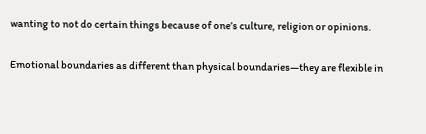wanting to not do certain things because of one’s culture, religion or opinions.

Emotional boundaries as different than physical boundaries—they are flexible in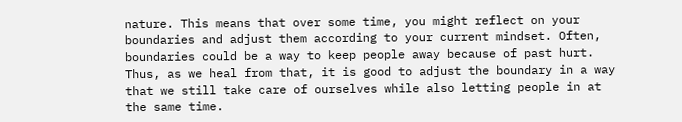nature. This means that over some time, you might reflect on your boundaries and adjust them according to your current mindset. Often, boundaries could be a way to keep people away because of past hurt. Thus, as we heal from that, it is good to adjust the boundary in a way that we still take care of ourselves while also letting people in at the same time.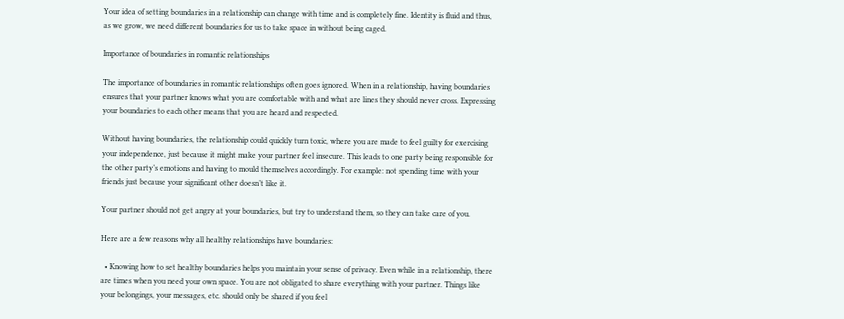Your idea of setting boundaries in a relationship can change with time and is completely fine. Identity is fluid and thus, as we grow, we need different boundaries for us to take space in without being caged.

Importance of boundaries in romantic relationships

The importance of boundaries in romantic relationships often goes ignored. When in a relationship, having boundaries ensures that your partner knows what you are comfortable with and what are lines they should never cross. Expressing your boundaries to each other means that you are heard and respected.

Without having boundaries, the relationship could quickly turn toxic, where you are made to feel guilty for exercising your independence, just because it might make your partner feel insecure. This leads to one party being responsible for the other party’s emotions and having to mould themselves accordingly. For example: not spending time with your friends just because your significant other doesn’t like it.

Your partner should not get angry at your boundaries, but try to understand them, so they can take care of you.

Here are a few reasons why all healthy relationships have boundaries:

  • Knowing how to set healthy boundaries helps you maintain your sense of privacy. Even while in a relationship, there are times when you need your own space. You are not obligated to share everything with your partner. Things like your belongings, your messages, etc. should only be shared if you feel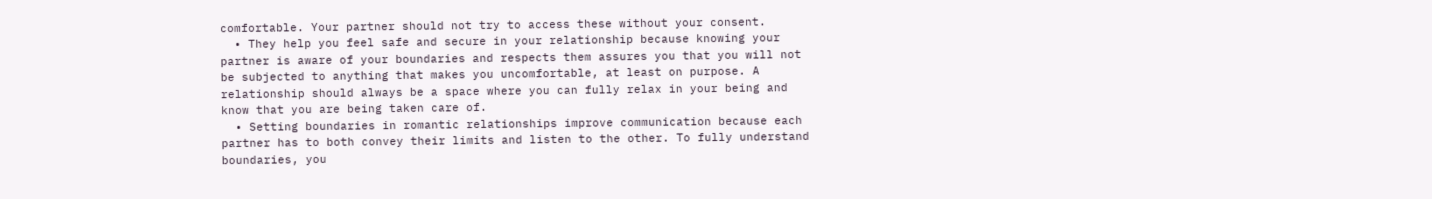comfortable. Your partner should not try to access these without your consent.
  • They help you feel safe and secure in your relationship because knowing your partner is aware of your boundaries and respects them assures you that you will not be subjected to anything that makes you uncomfortable, at least on purpose. A relationship should always be a space where you can fully relax in your being and know that you are being taken care of.
  • Setting boundaries in romantic relationships improve communication because each partner has to both convey their limits and listen to the other. To fully understand boundaries, you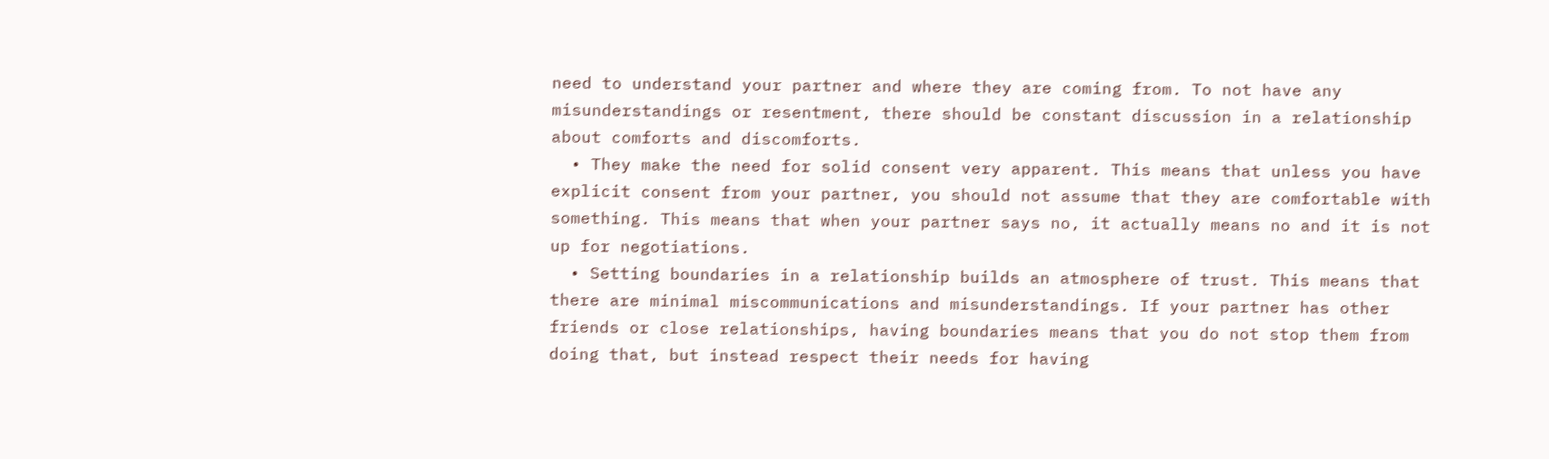need to understand your partner and where they are coming from. To not have any misunderstandings or resentment, there should be constant discussion in a relationship about comforts and discomforts.
  • They make the need for solid consent very apparent. This means that unless you have explicit consent from your partner, you should not assume that they are comfortable with something. This means that when your partner says no, it actually means no and it is not up for negotiations.
  • Setting boundaries in a relationship builds an atmosphere of trust. This means that there are minimal miscommunications and misunderstandings. If your partner has other friends or close relationships, having boundaries means that you do not stop them from doing that, but instead respect their needs for having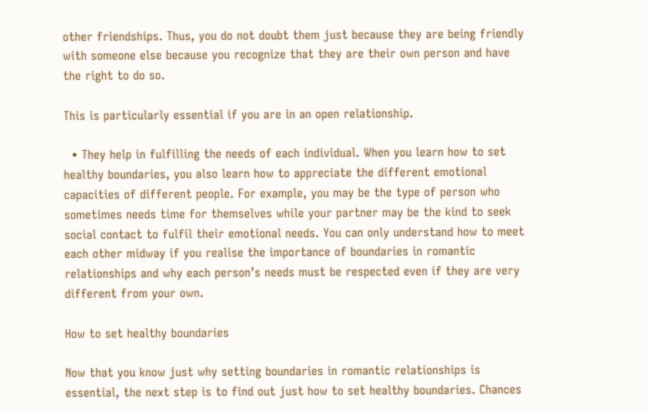other friendships. Thus, you do not doubt them just because they are being friendly with someone else because you recognize that they are their own person and have the right to do so.

This is particularly essential if you are in an open relationship.

  • They help in fulfilling the needs of each individual. When you learn how to set healthy boundaries, you also learn how to appreciate the different emotional capacities of different people. For example, you may be the type of person who sometimes needs time for themselves while your partner may be the kind to seek social contact to fulfil their emotional needs. You can only understand how to meet each other midway if you realise the importance of boundaries in romantic relationships and why each person’s needs must be respected even if they are very different from your own.

How to set healthy boundaries

Now that you know just why setting boundaries in romantic relationships is essential, the next step is to find out just how to set healthy boundaries. Chances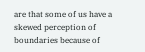are that some of us have a skewed perception of boundaries because of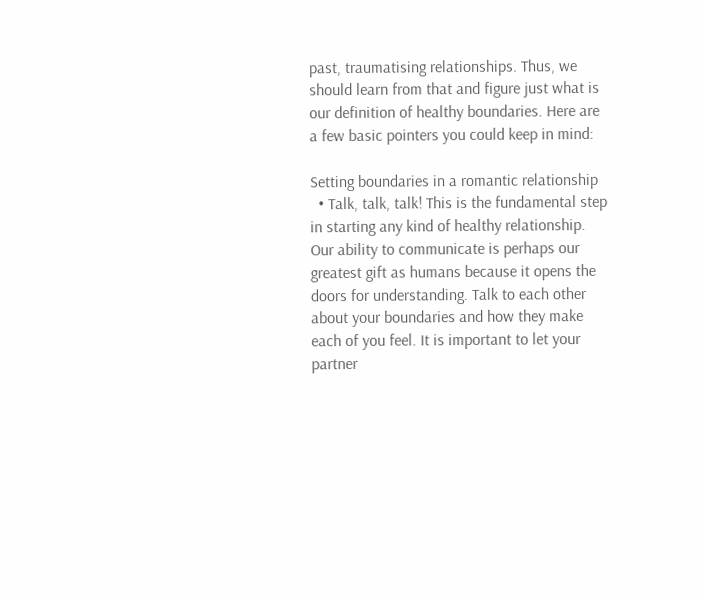past, traumatising relationships. Thus, we should learn from that and figure just what is our definition of healthy boundaries. Here are a few basic pointers you could keep in mind:

Setting boundaries in a romantic relationship
  • Talk, talk, talk! This is the fundamental step in starting any kind of healthy relationship. Our ability to communicate is perhaps our greatest gift as humans because it opens the doors for understanding. Talk to each other about your boundaries and how they make each of you feel. It is important to let your partner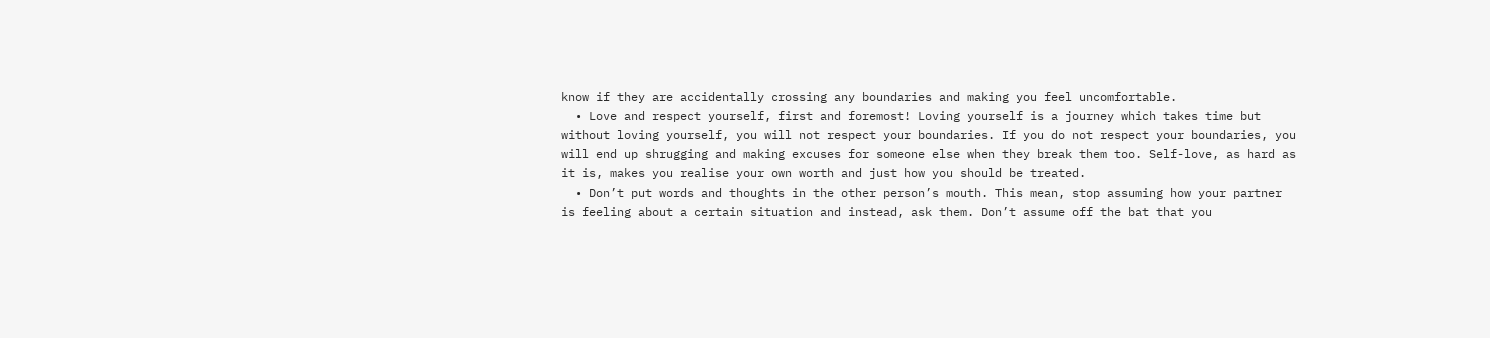know if they are accidentally crossing any boundaries and making you feel uncomfortable.
  • Love and respect yourself, first and foremost! Loving yourself is a journey which takes time but without loving yourself, you will not respect your boundaries. If you do not respect your boundaries, you will end up shrugging and making excuses for someone else when they break them too. Self-love, as hard as it is, makes you realise your own worth and just how you should be treated.
  • Don’t put words and thoughts in the other person’s mouth. This mean, stop assuming how your partner is feeling about a certain situation and instead, ask them. Don’t assume off the bat that you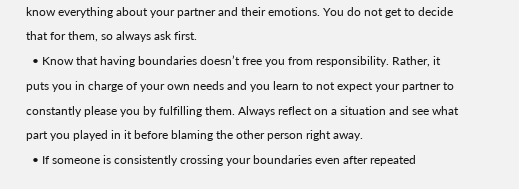know everything about your partner and their emotions. You do not get to decide that for them, so always ask first.
  • Know that having boundaries doesn’t free you from responsibility. Rather, it puts you in charge of your own needs and you learn to not expect your partner to constantly please you by fulfilling them. Always reflect on a situation and see what part you played in it before blaming the other person right away.
  • If someone is consistently crossing your boundaries even after repeated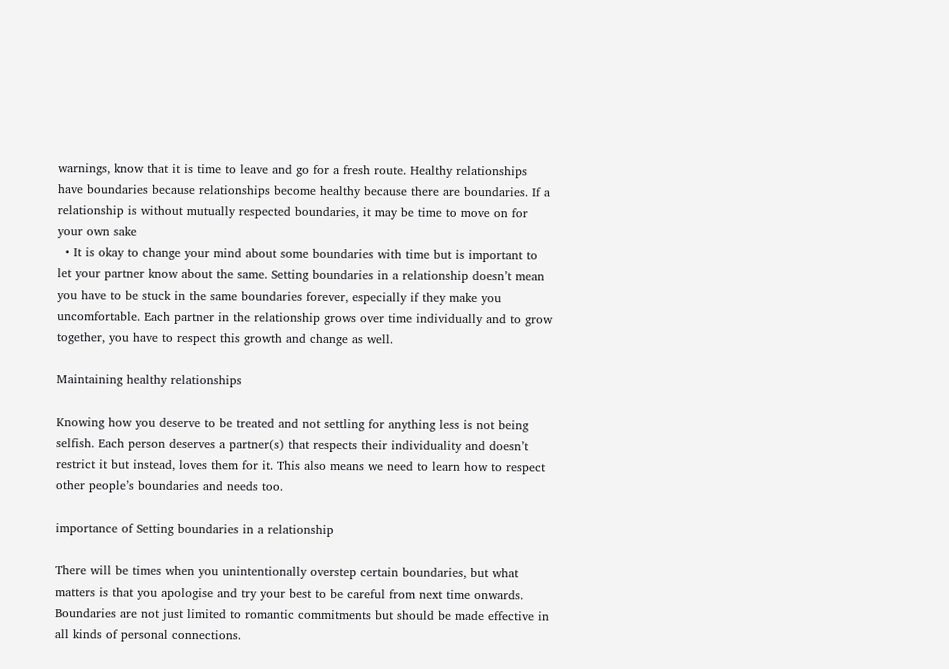warnings, know that it is time to leave and go for a fresh route. Healthy relationships have boundaries because relationships become healthy because there are boundaries. If a relationship is without mutually respected boundaries, it may be time to move on for your own sake
  • It is okay to change your mind about some boundaries with time but is important to let your partner know about the same. Setting boundaries in a relationship doesn’t mean you have to be stuck in the same boundaries forever, especially if they make you uncomfortable. Each partner in the relationship grows over time individually and to grow together, you have to respect this growth and change as well.

Maintaining healthy relationships

Knowing how you deserve to be treated and not settling for anything less is not being selfish. Each person deserves a partner(s) that respects their individuality and doesn’t restrict it but instead, loves them for it. This also means we need to learn how to respect other people’s boundaries and needs too.

importance of Setting boundaries in a relationship

There will be times when you unintentionally overstep certain boundaries, but what matters is that you apologise and try your best to be careful from next time onwards. Boundaries are not just limited to romantic commitments but should be made effective in all kinds of personal connections.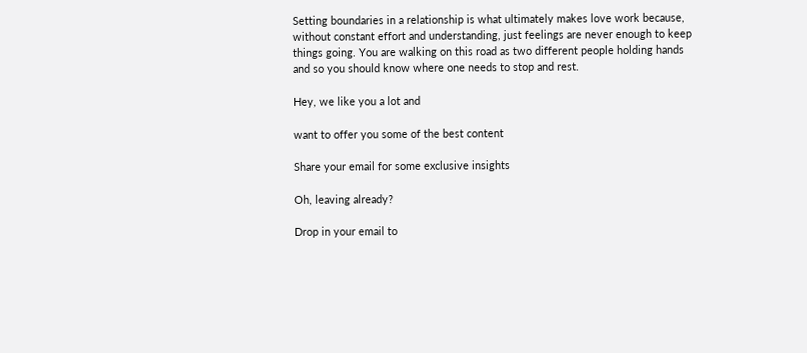Setting boundaries in a relationship is what ultimately makes love work because, without constant effort and understanding, just feelings are never enough to keep things going. You are walking on this road as two different people holding hands and so you should know where one needs to stop and rest.

Hey, we like you a lot and

want to offer you some of the best content

Share your email for some exclusive insights

Oh, leaving already?

Drop in your email to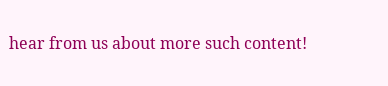hear from us about more such content!